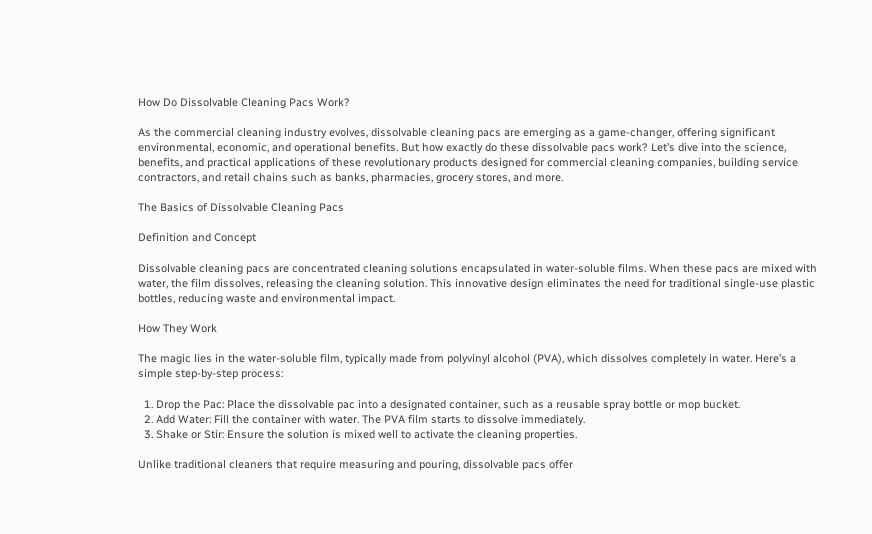How Do Dissolvable Cleaning Pacs Work?

As the commercial cleaning industry evolves, dissolvable cleaning pacs are emerging as a game-changer, offering significant environmental, economic, and operational benefits. But how exactly do these dissolvable pacs work? Let’s dive into the science, benefits, and practical applications of these revolutionary products designed for commercial cleaning companies, building service contractors, and retail chains such as banks, pharmacies, grocery stores, and more.

The Basics of Dissolvable Cleaning Pacs

Definition and Concept

Dissolvable cleaning pacs are concentrated cleaning solutions encapsulated in water-soluble films. When these pacs are mixed with water, the film dissolves, releasing the cleaning solution. This innovative design eliminates the need for traditional single-use plastic bottles, reducing waste and environmental impact.

How They Work

The magic lies in the water-soluble film, typically made from polyvinyl alcohol (PVA), which dissolves completely in water. Here’s a simple step-by-step process:

  1. Drop the Pac: Place the dissolvable pac into a designated container, such as a reusable spray bottle or mop bucket.
  2. Add Water: Fill the container with water. The PVA film starts to dissolve immediately.
  3. Shake or Stir: Ensure the solution is mixed well to activate the cleaning properties.

Unlike traditional cleaners that require measuring and pouring, dissolvable pacs offer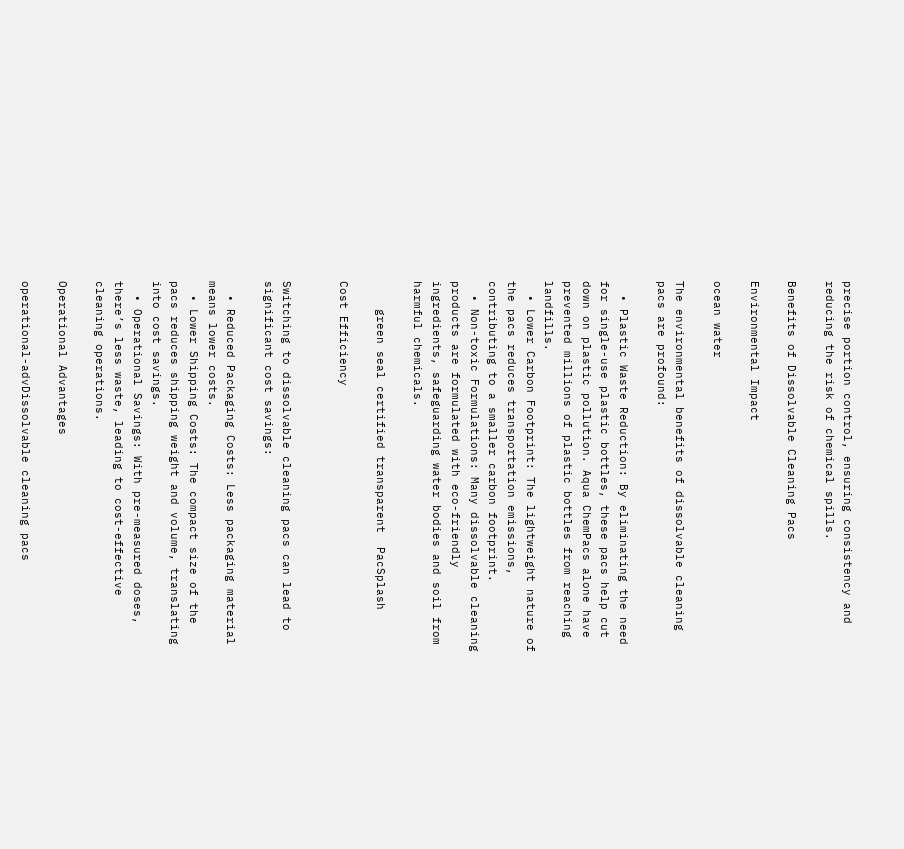precise portion control, ensuring consistency and reducing the risk of chemical spills.

Benefits of Dissolvable Cleaning Pacs

Environmental Impact

ocean water

The environmental benefits of dissolvable cleaning pacs are profound:

  • Plastic Waste Reduction: By eliminating the need for single-use plastic bottles, these pacs help cut down on plastic pollution. Aqua ChemPacs alone have prevented millions of plastic bottles from reaching landfills.
  • Lower Carbon Footprint: The lightweight nature of the pacs reduces transportation emissions, contributing to a smaller carbon footprint.
  • Non-toxic Formulations: Many dissolvable cleaning products are formulated with eco-friendly ingredients, safeguarding water bodies and soil from harmful chemicals.

    green seal certified transparent  PacSplash

Cost Efficiency


Switching to dissolvable cleaning pacs can lead to significant cost savings:

  • Reduced Packaging Costs: Less packaging material means lower costs.
  • Lower Shipping Costs: The compact size of the pacs reduces shipping weight and volume, translating into cost savings.
  • Operational Savings: With pre-measured doses, there’s less waste, leading to cost-effective cleaning operations.

Operational Advantages

operational-advDissolvable cleaning pacs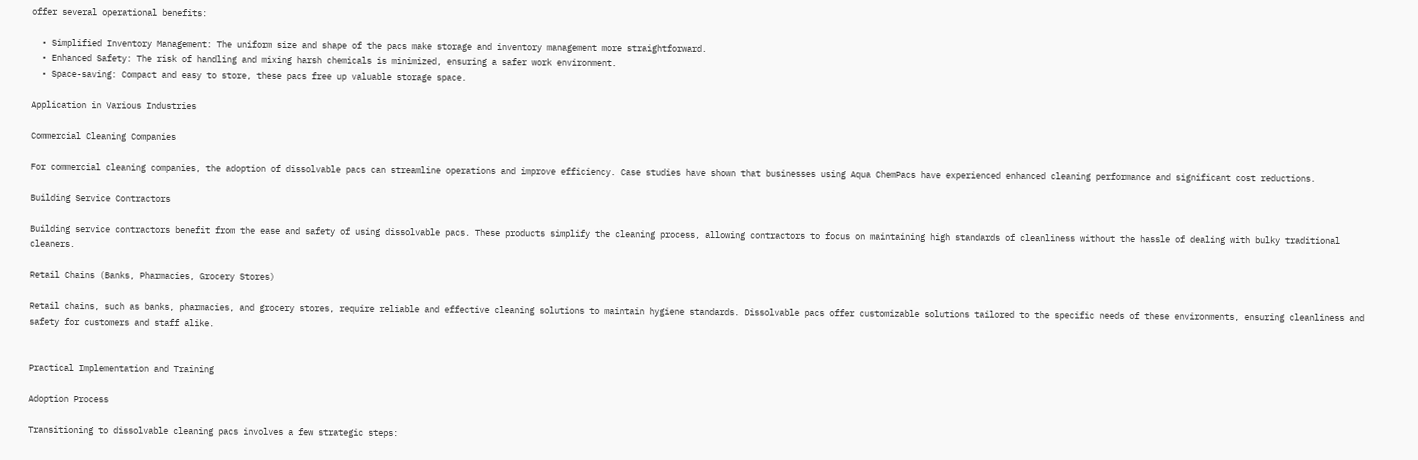offer several operational benefits:

  • Simplified Inventory Management: The uniform size and shape of the pacs make storage and inventory management more straightforward.
  • Enhanced Safety: The risk of handling and mixing harsh chemicals is minimized, ensuring a safer work environment.
  • Space-saving: Compact and easy to store, these pacs free up valuable storage space.

Application in Various Industries

Commercial Cleaning Companies

For commercial cleaning companies, the adoption of dissolvable pacs can streamline operations and improve efficiency. Case studies have shown that businesses using Aqua ChemPacs have experienced enhanced cleaning performance and significant cost reductions.

Building Service Contractors

Building service contractors benefit from the ease and safety of using dissolvable pacs. These products simplify the cleaning process, allowing contractors to focus on maintaining high standards of cleanliness without the hassle of dealing with bulky traditional cleaners.

Retail Chains (Banks, Pharmacies, Grocery Stores)

Retail chains, such as banks, pharmacies, and grocery stores, require reliable and effective cleaning solutions to maintain hygiene standards. Dissolvable pacs offer customizable solutions tailored to the specific needs of these environments, ensuring cleanliness and safety for customers and staff alike.


Practical Implementation and Training

Adoption Process

Transitioning to dissolvable cleaning pacs involves a few strategic steps: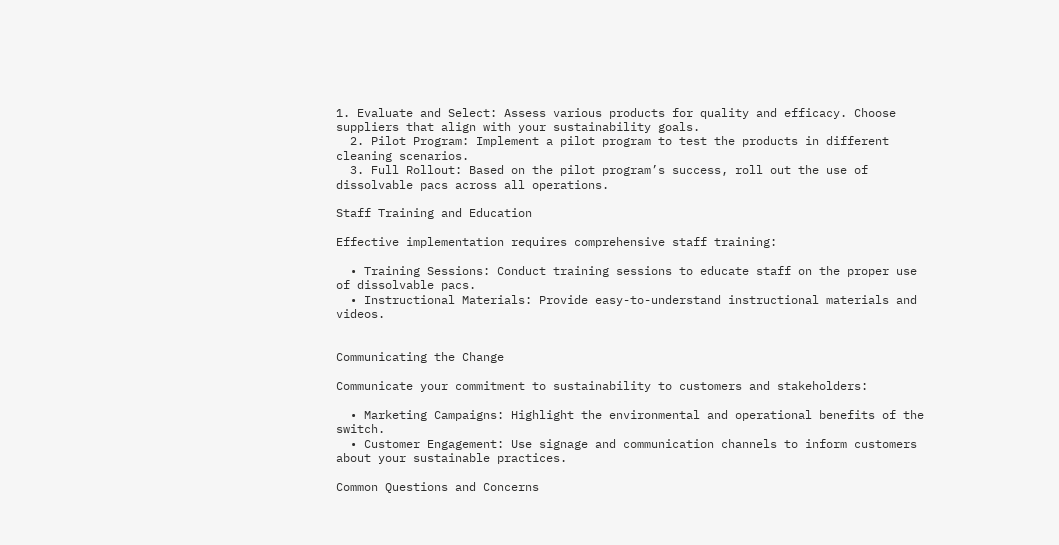1. Evaluate and Select: Assess various products for quality and efficacy. Choose suppliers that align with your sustainability goals.
  2. Pilot Program: Implement a pilot program to test the products in different cleaning scenarios.
  3. Full Rollout: Based on the pilot program’s success, roll out the use of dissolvable pacs across all operations.

Staff Training and Education

Effective implementation requires comprehensive staff training:

  • Training Sessions: Conduct training sessions to educate staff on the proper use of dissolvable pacs.
  • Instructional Materials: Provide easy-to-understand instructional materials and videos.


Communicating the Change

Communicate your commitment to sustainability to customers and stakeholders:

  • Marketing Campaigns: Highlight the environmental and operational benefits of the switch.
  • Customer Engagement: Use signage and communication channels to inform customers about your sustainable practices.

Common Questions and Concerns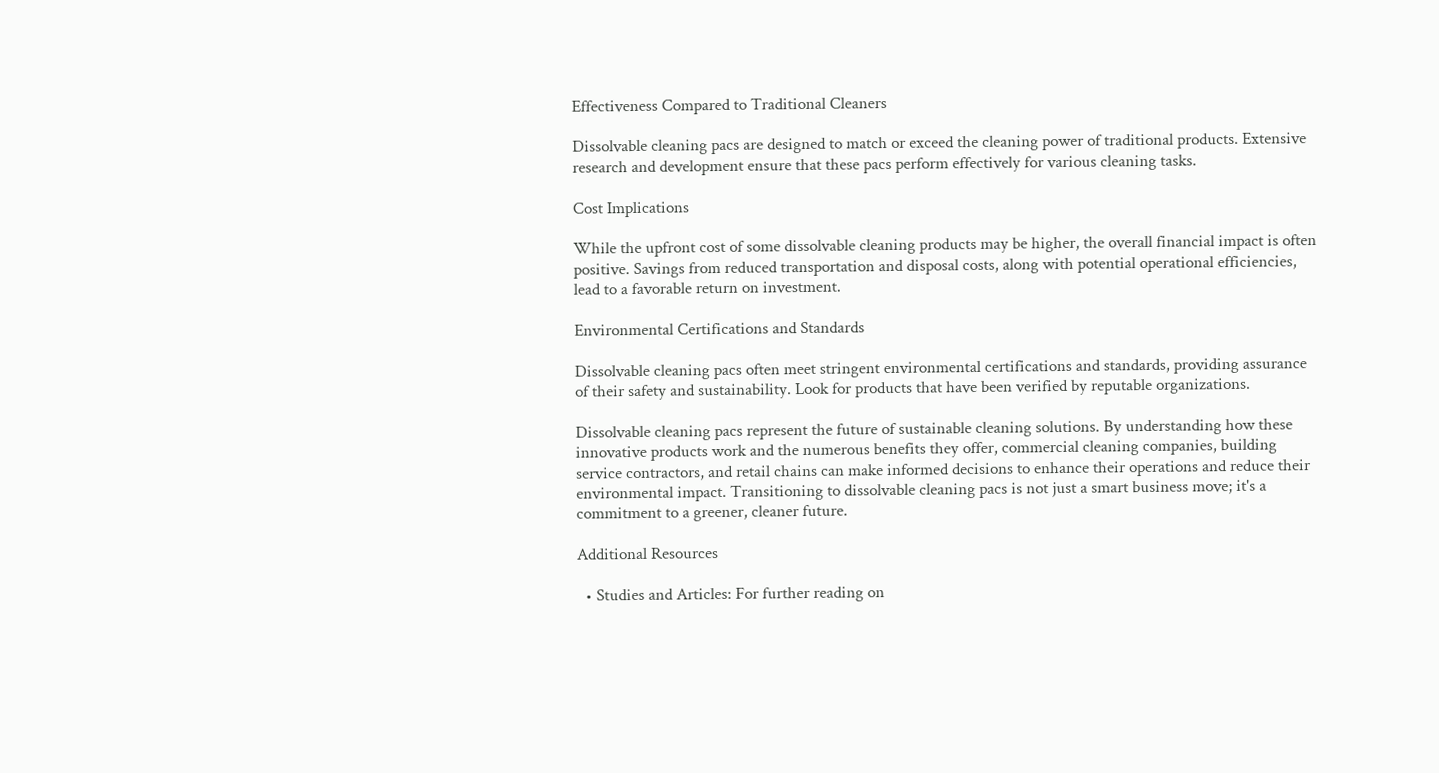Effectiveness Compared to Traditional Cleaners

Dissolvable cleaning pacs are designed to match or exceed the cleaning power of traditional products. Extensive research and development ensure that these pacs perform effectively for various cleaning tasks.

Cost Implications

While the upfront cost of some dissolvable cleaning products may be higher, the overall financial impact is often positive. Savings from reduced transportation and disposal costs, along with potential operational efficiencies, lead to a favorable return on investment.

Environmental Certifications and Standards

Dissolvable cleaning pacs often meet stringent environmental certifications and standards, providing assurance of their safety and sustainability. Look for products that have been verified by reputable organizations.

Dissolvable cleaning pacs represent the future of sustainable cleaning solutions. By understanding how these innovative products work and the numerous benefits they offer, commercial cleaning companies, building service contractors, and retail chains can make informed decisions to enhance their operations and reduce their environmental impact. Transitioning to dissolvable cleaning pacs is not just a smart business move; it's a commitment to a greener, cleaner future.

Additional Resources

  • Studies and Articles: For further reading on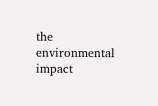the environmental impact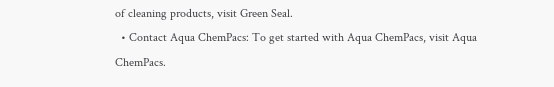of cleaning products, visit Green Seal.
  • Contact Aqua ChemPacs: To get started with Aqua ChemPacs, visit Aqua ChemPacs.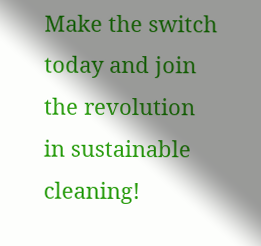Make the switch today and join the revolution in sustainable cleaning!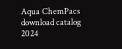Aqua ChemPacs download catalog 2024